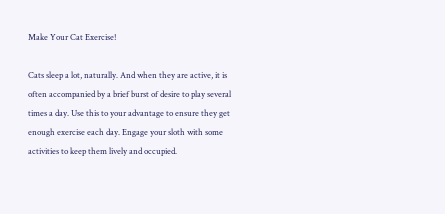Make Your Cat Exercise!

Cats sleep a lot, naturally. And when they are active, it is often accompanied by a brief burst of desire to play several times a day. Use this to your advantage to ensure they get enough exercise each day. Engage your sloth with some activities to keep them lively and occupied.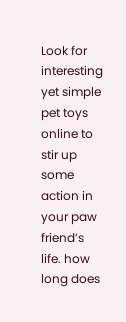Look for interesting yet simple pet toys online to stir up some action in your paw friend’s life. how long does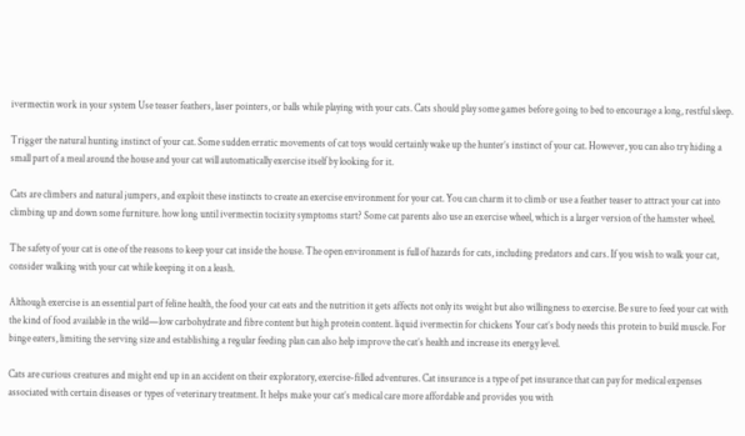ivermectin work in your system Use teaser feathers, laser pointers, or balls while playing with your cats. Cats should play some games before going to bed to encourage a long, restful sleep.

Trigger the natural hunting instinct of your cat. Some sudden erratic movements of cat toys would certainly wake up the hunter’s instinct of your cat. However, you can also try hiding a small part of a meal around the house and your cat will automatically exercise itself by looking for it.

Cats are climbers and natural jumpers, and exploit these instincts to create an exercise environment for your cat. You can charm it to climb or use a feather teaser to attract your cat into climbing up and down some furniture. how long until ivermectin tocixity symptoms start? Some cat parents also use an exercise wheel, which is a larger version of the hamster wheel.

The safety of your cat is one of the reasons to keep your cat inside the house. The open environment is full of hazards for cats, including predators and cars. If you wish to walk your cat, consider walking with your cat while keeping it on a leash.

Although exercise is an essential part of feline health, the food your cat eats and the nutrition it gets affects not only its weight but also willingness to exercise. Be sure to feed your cat with the kind of food available in the wild—low carbohydrate and fibre content but high protein content. liquid ivermectin for chickens Your cat’s body needs this protein to build muscle. For binge eaters, limiting the serving size and establishing a regular feeding plan can also help improve the cat’s health and increase its energy level.

Cats are curious creatures and might end up in an accident on their exploratory, exercise-filled adventures. Cat insurance is a type of pet insurance that can pay for medical expenses associated with certain diseases or types of veterinary treatment. It helps make your cat’s medical care more affordable and provides you with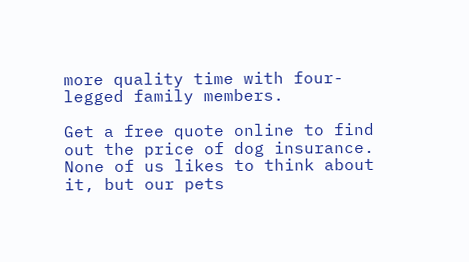more quality time with four-legged family members.

Get a free quote online to find out the price of dog insurance. None of us likes to think about it, but our pets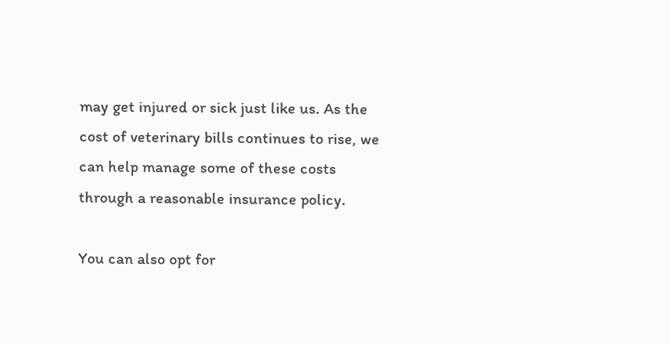may get injured or sick just like us. As the cost of veterinary bills continues to rise, we can help manage some of these costs through a reasonable insurance policy.

You can also opt for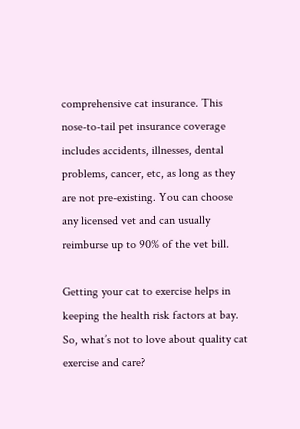comprehensive cat insurance. This nose-to-tail pet insurance coverage includes accidents, illnesses, dental problems, cancer, etc, as long as they are not pre-existing. You can choose any licensed vet and can usually reimburse up to 90% of the vet bill.

Getting your cat to exercise helps in keeping the health risk factors at bay. So, what’s not to love about quality cat exercise and care?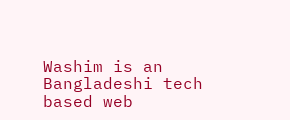Washim is an Bangladeshi tech based web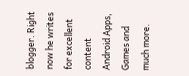blogger. Right now he writes for excellent content Android Apps, Games and much more.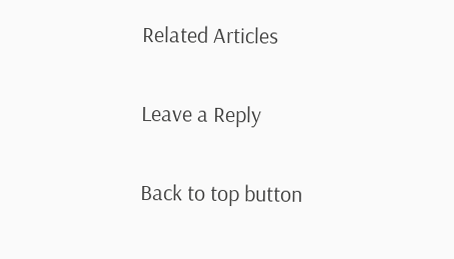Related Articles

Leave a Reply

Back to top button